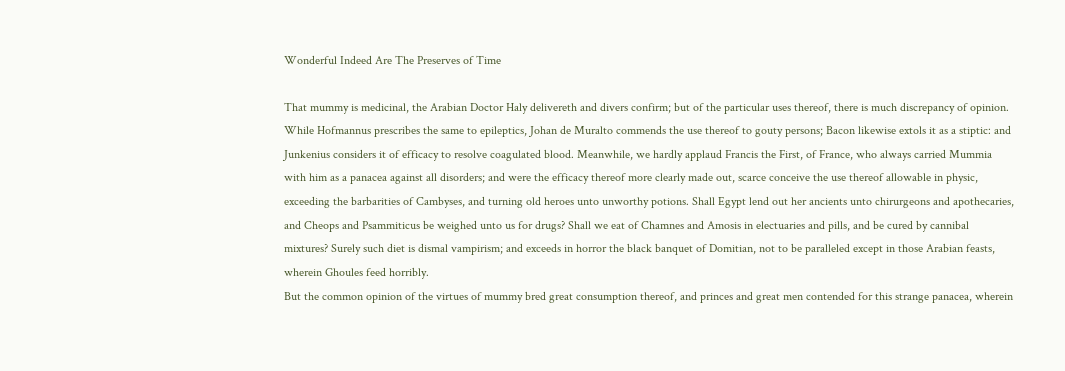Wonderful Indeed Are The Preserves of Time

That mummy is medicinal, the Arabian Doctor Haly delivereth and divers confirm; but of the particular uses thereof, there is much discrepancy of opinion. While Hofmannus prescribes the same to epileptics, Johan de Muralto commends the use thereof to gouty persons; Bacon likewise extols it as a stiptic: and Junkenius considers it of efficacy to resolve coagulated blood. Meanwhile, we hardly applaud Francis the First, of France, who always carried Mummia with him as a panacea against all disorders; and were the efficacy thereof more clearly made out, scarce conceive the use thereof allowable in physic, exceeding the barbarities of Cambyses, and turning old heroes unto unworthy potions. Shall Egypt lend out her ancients unto chirurgeons and apothecaries, and Cheops and Psammiticus be weighed unto us for drugs? Shall we eat of Chamnes and Amosis in electuaries and pills, and be cured by cannibal mixtures? Surely such diet is dismal vampirism; and exceeds in horror the black banquet of Domitian, not to be paralleled except in those Arabian feasts, wherein Ghoules feed horribly.
But the common opinion of the virtues of mummy bred great consumption thereof, and princes and great men contended for this strange panacea, wherein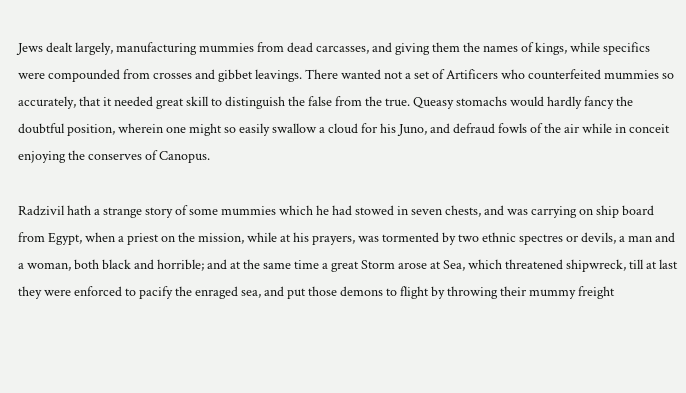Jews dealt largely, manufacturing mummies from dead carcasses, and giving them the names of kings, while specifics were compounded from crosses and gibbet leavings. There wanted not a set of Artificers who counterfeited mummies so accurately, that it needed great skill to distinguish the false from the true. Queasy stomachs would hardly fancy the doubtful position, wherein one might so easily swallow a cloud for his Juno, and defraud fowls of the air while in conceit enjoying the conserves of Canopus.

Radzivil hath a strange story of some mummies which he had stowed in seven chests, and was carrying on ship board from Egypt, when a priest on the mission, while at his prayers, was tormented by two ethnic spectres or devils, a man and a woman, both black and horrible; and at the same time a great Storm arose at Sea, which threatened shipwreck, till at last they were enforced to pacify the enraged sea, and put those demons to flight by throwing their mummy freight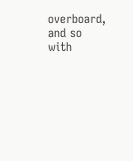overboard, and so with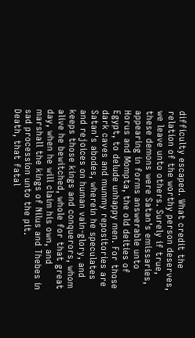difficulty escaped. What credit the relation of the worthy person deserves, we leave unto others. Surely if true, these demons were Satan's emissaries, appearing in forms answerable unto Horus and Mompta, the old deities of Egypt, to delude unhappy men. For those dark caves and mummy repositories are Satan's abodes, wherein he speculates and rejoices on human vain-glory, and keeps those kings and conquerors, whom alive he bewitched, whole for that great day, when he will claim his own, and marshall the kings of Nilus and Thebes in sad procession unto the pit.
Death, that fatal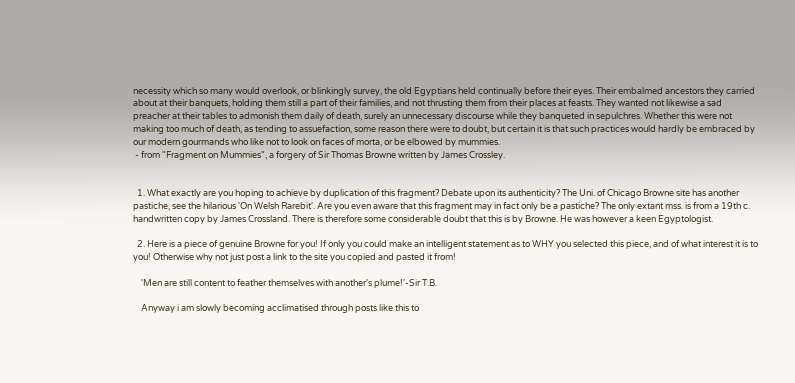necessity which so many would overlook, or blinkingly survey, the old Egyptians held continually before their eyes. Their embalmed ancestors they carried about at their banquets, holding them still a part of their families, and not thrusting them from their places at feasts. They wanted not likewise a sad preacher at their tables to admonish them daily of death, surely an unnecessary discourse while they banqueted in sepulchres. Whether this were not making too much of death, as tending to assuefaction, some reason there were to doubt, but certain it is that such practices would hardly be embraced by our modern gourmands who like not to look on faces of morta, or be elbowed by mummies.
 - from "Fragment on Mummies", a forgery of Sir Thomas Browne written by James Crossley.


  1. What exactly are you hoping to achieve by duplication of this fragment? Debate upon its authenticity? The Uni. of Chicago Browne site has another pastiche, see the hilarious 'On Welsh Rarebit'. Are you even aware that this fragment may in fact only be a pastiche? The only extant mss. is from a 19th c. handwritten copy by James Crossland. There is therefore some considerable doubt that this is by Browne. He was however a keen Egyptologist.

  2. Here is a piece of genuine Browne for you! If only you could make an intelligent statement as to WHY you selected this piece, and of what interest it is to you! Otherwise why not just post a link to the site you copied and pasted it from!

    'Men are still content to feather themselves with another's plume!'-Sir T.B.

    Anyway i am slowly becoming acclimatised through posts like this to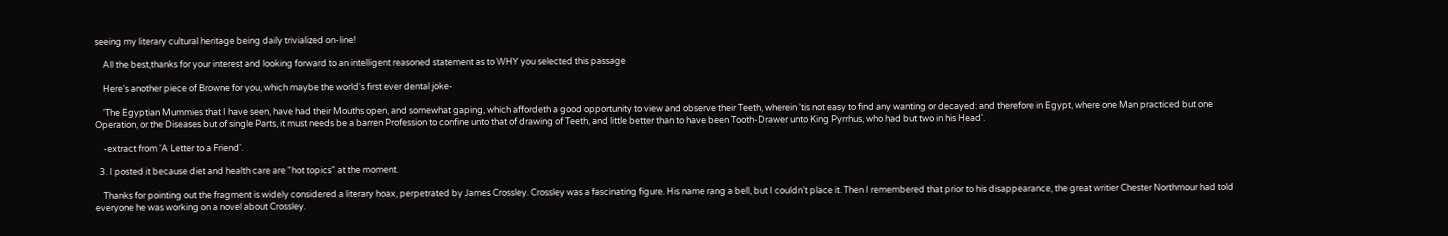seeing my literary cultural heritage being daily trivialized on-line!

    All the best,thanks for your interest and looking forward to an intelligent reasoned statement as to WHY you selected this passage

    Here's another piece of Browne for you, which maybe the world's first ever dental joke-

    'The Egyptian Mummies that I have seen, have had their Mouths open, and somewhat gaping, which affordeth a good opportunity to view and observe their Teeth, wherein 'tis not easy to find any wanting or decayed: and therefore in Egypt, where one Man practiced but one Operation, or the Diseases but of single Parts, it must needs be a barren Profession to confine unto that of drawing of Teeth, and little better than to have been Tooth-Drawer unto King Pyrrhus, who had but two in his Head'.

    -extract from 'A Letter to a Friend'.

  3. I posted it because diet and health care are "hot topics" at the moment.

    Thanks for pointing out the fragment is widely considered a literary hoax, perpetrated by James Crossley. Crossley was a fascinating figure. His name rang a bell, but I couldn’t place it. Then I remembered that prior to his disappearance, the great writier Chester Northmour had told everyone he was working on a novel about Crossley.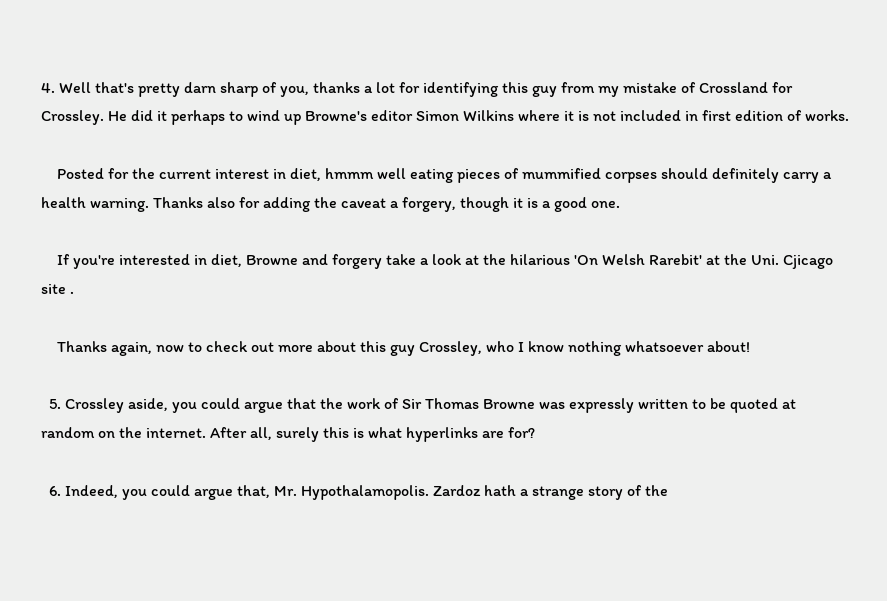4. Well that's pretty darn sharp of you, thanks a lot for identifying this guy from my mistake of Crossland for Crossley. He did it perhaps to wind up Browne's editor Simon Wilkins where it is not included in first edition of works.

    Posted for the current interest in diet, hmmm well eating pieces of mummified corpses should definitely carry a health warning. Thanks also for adding the caveat a forgery, though it is a good one.

    If you're interested in diet, Browne and forgery take a look at the hilarious 'On Welsh Rarebit' at the Uni. Cjicago site .

    Thanks again, now to check out more about this guy Crossley, who I know nothing whatsoever about!

  5. Crossley aside, you could argue that the work of Sir Thomas Browne was expressly written to be quoted at random on the internet. After all, surely this is what hyperlinks are for?

  6. Indeed, you could argue that, Mr. Hypothalamopolis. Zardoz hath a strange story of the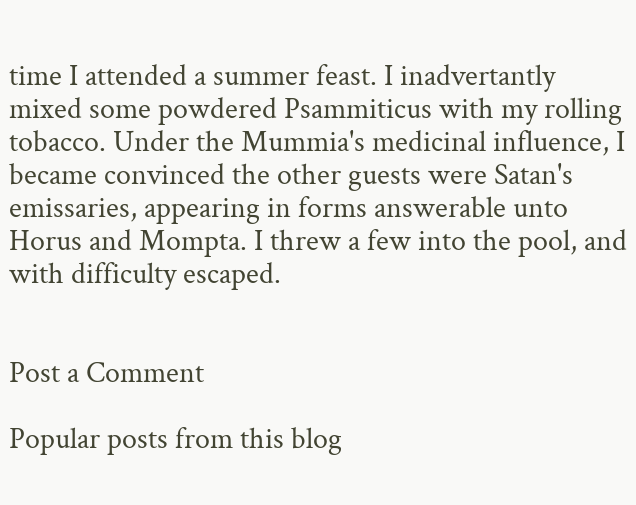time I attended a summer feast. I inadvertantly mixed some powdered Psammiticus with my rolling tobacco. Under the Mummia's medicinal influence, I became convinced the other guests were Satan's emissaries, appearing in forms answerable unto Horus and Mompta. I threw a few into the pool, and with difficulty escaped.


Post a Comment

Popular posts from this blog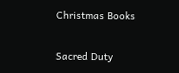Christmas Books

Sacred Duty